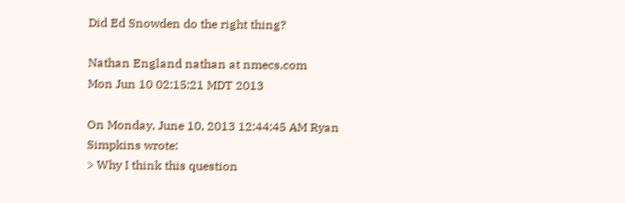Did Ed Snowden do the right thing?

Nathan England nathan at nmecs.com
Mon Jun 10 02:15:21 MDT 2013

On Monday, June 10, 2013 12:44:45 AM Ryan Simpkins wrote:
> Why I think this question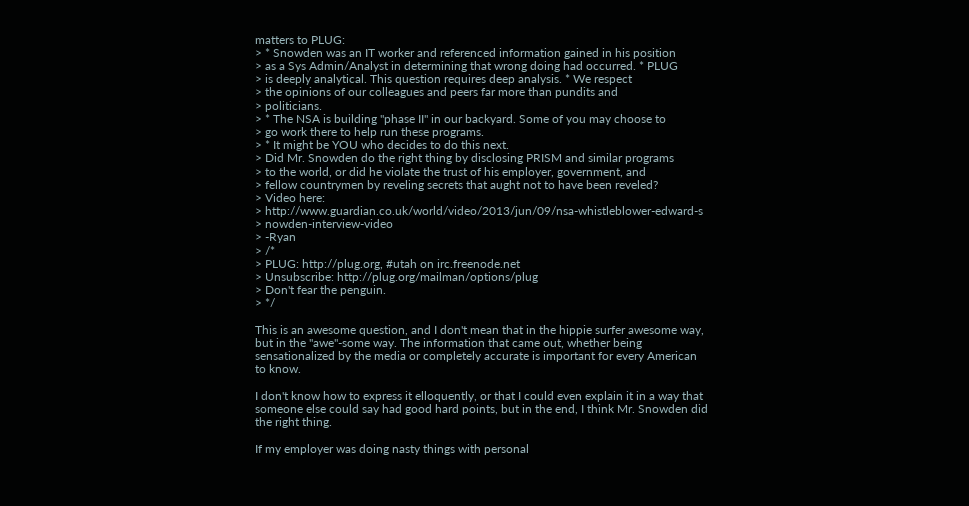matters to PLUG:
> * Snowden was an IT worker and referenced information gained in his position
> as a Sys Admin/Analyst in determining that wrong doing had occurred. * PLUG
> is deeply analytical. This question requires deep analysis. * We respect
> the opinions of our colleagues and peers far more than pundits and
> politicians.
> * The NSA is building "phase II" in our backyard. Some of you may choose to
> go work there to help run these programs.
> * It might be YOU who decides to do this next.
> Did Mr. Snowden do the right thing by disclosing PRISM and similar programs
> to the world, or did he violate the trust of his employer, government, and
> fellow countrymen by reveling secrets that aught not to have been reveled?
> Video here:
> http://www.guardian.co.uk/world/video/2013/jun/09/nsa-whistleblower-edward-s
> nowden-interview-video
> -Ryan
> /*
> PLUG: http://plug.org, #utah on irc.freenode.net
> Unsubscribe: http://plug.org/mailman/options/plug
> Don't fear the penguin.
> */

This is an awesome question, and I don't mean that in the hippie surfer awesome way,
but in the "awe"-some way. The information that came out, whether being
sensationalized by the media or completely accurate is important for every American
to know.

I don't know how to express it elloquently, or that I could even explain it in a way that
someone else could say had good hard points, but in the end, I think Mr. Snowden did
the right thing.

If my employer was doing nasty things with personal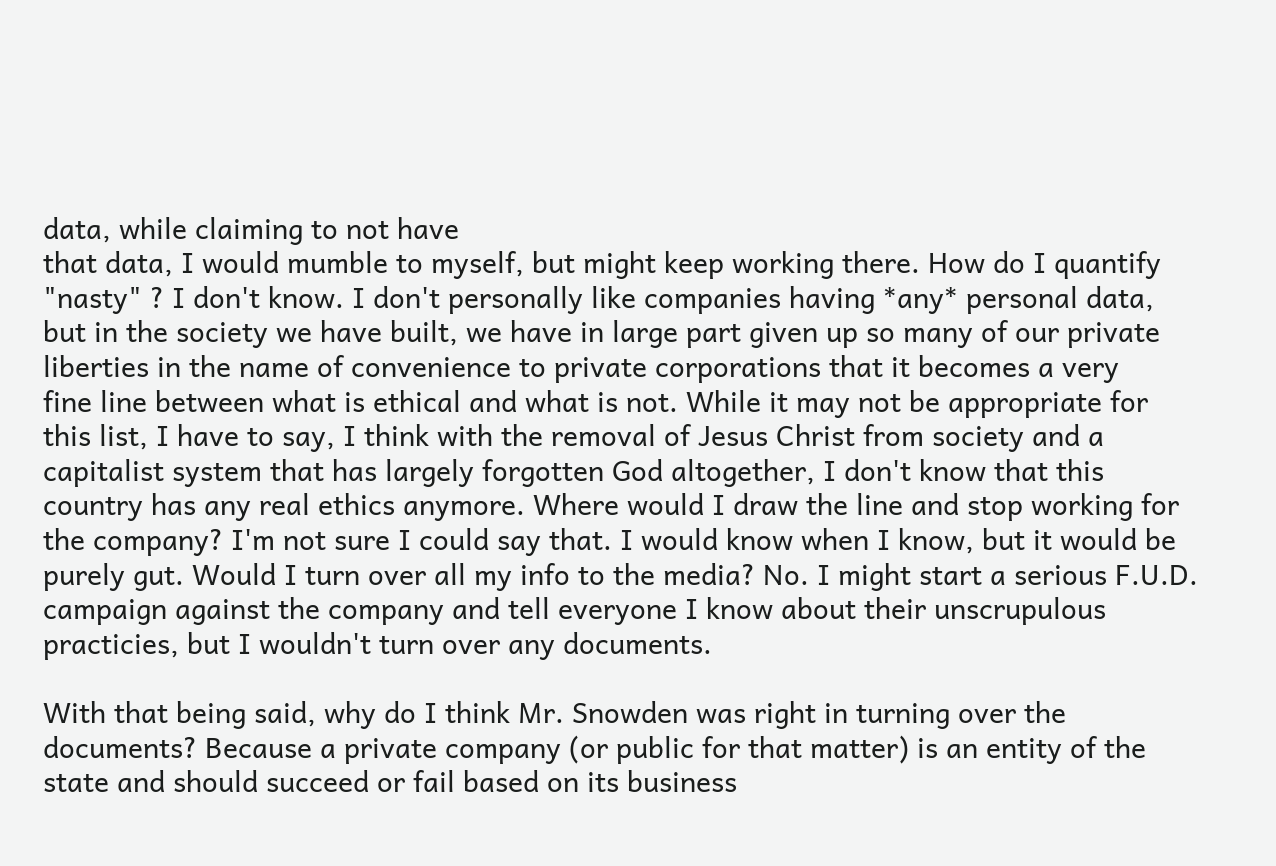data, while claiming to not have
that data, I would mumble to myself, but might keep working there. How do I quantify
"nasty" ? I don't know. I don't personally like companies having *any* personal data,
but in the society we have built, we have in large part given up so many of our private
liberties in the name of convenience to private corporations that it becomes a very
fine line between what is ethical and what is not. While it may not be appropriate for
this list, I have to say, I think with the removal of Jesus Christ from society and a
capitalist system that has largely forgotten God altogether, I don't know that this
country has any real ethics anymore. Where would I draw the line and stop working for
the company? I'm not sure I could say that. I would know when I know, but it would be
purely gut. Would I turn over all my info to the media? No. I might start a serious F.U.D.
campaign against the company and tell everyone I know about their unscrupulous
practicies, but I wouldn't turn over any documents.

With that being said, why do I think Mr. Snowden was right in turning over the
documents? Because a private company (or public for that matter) is an entity of the
state and should succeed or fail based on its business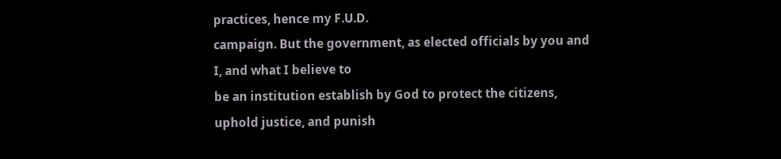practices, hence my F.U.D.
campaign. But the government, as elected officials by you and I, and what I believe to
be an institution establish by God to protect the citizens, uphold justice, and punish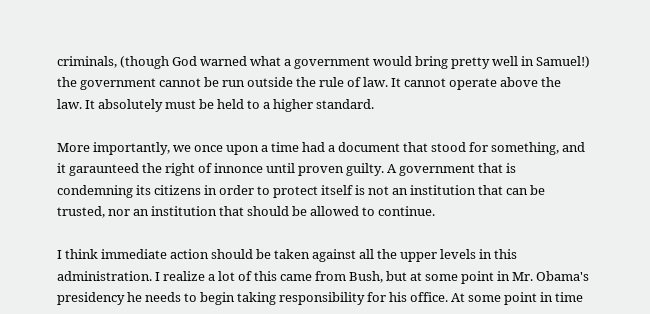criminals, (though God warned what a government would bring pretty well in Samuel!)
the government cannot be run outside the rule of law. It cannot operate above the
law. It absolutely must be held to a higher standard.

More importantly, we once upon a time had a document that stood for something, and
it garaunteed the right of innonce until proven guilty. A government that is
condemning its citizens in order to protect itself is not an institution that can be
trusted, nor an institution that should be allowed to continue.

I think immediate action should be taken against all the upper levels in this
administration. I realize a lot of this came from Bush, but at some point in Mr. Obama's
presidency he needs to begin taking responsibility for his office. At some point in time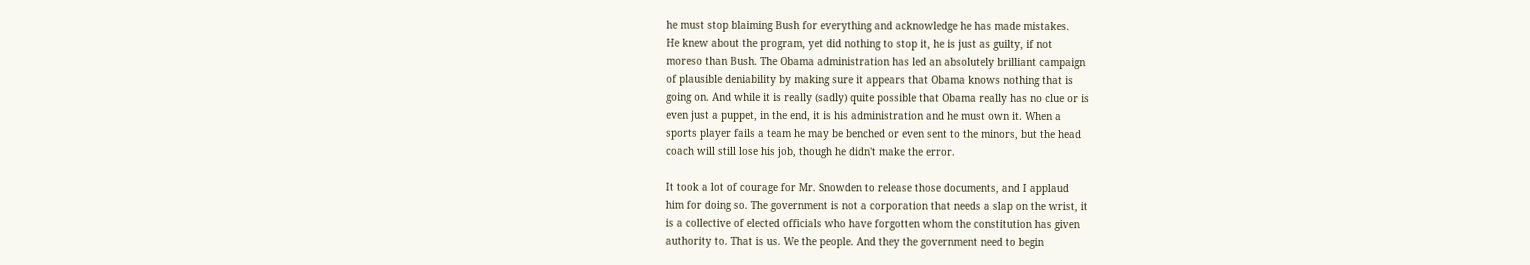he must stop blaiming Bush for everything and acknowledge he has made mistakes.
He knew about the program, yet did nothing to stop it, he is just as guilty, if not
moreso than Bush. The Obama administration has led an absolutely brilliant campaign
of plausible deniability by making sure it appears that Obama knows nothing that is
going on. And while it is really (sadly) quite possible that Obama really has no clue or is
even just a puppet, in the end, it is his administration and he must own it. When a
sports player fails a team he may be benched or even sent to the minors, but the head
coach will still lose his job, though he didn't make the error.

It took a lot of courage for Mr. Snowden to release those documents, and I applaud
him for doing so. The government is not a corporation that needs a slap on the wrist, it
is a collective of elected officials who have forgotten whom the constitution has given
authority to. That is us. We the people. And they the government need to begin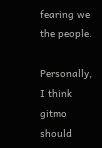fearing we the people.

Personally, I think gitmo should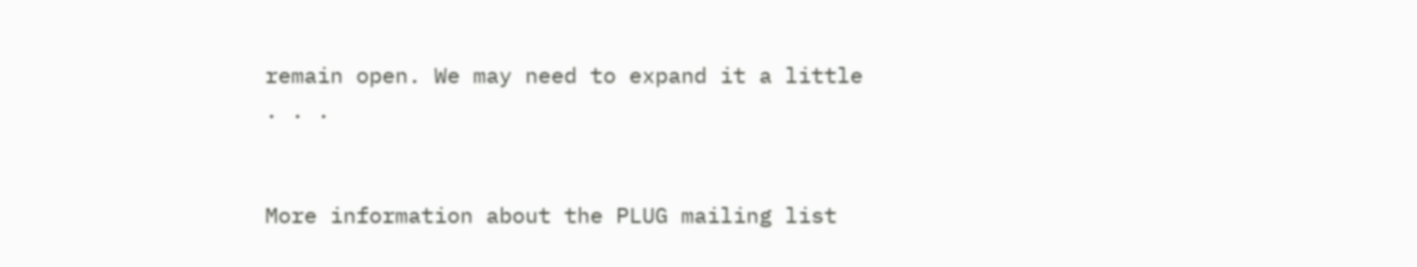remain open. We may need to expand it a little . . .


More information about the PLUG mailing list